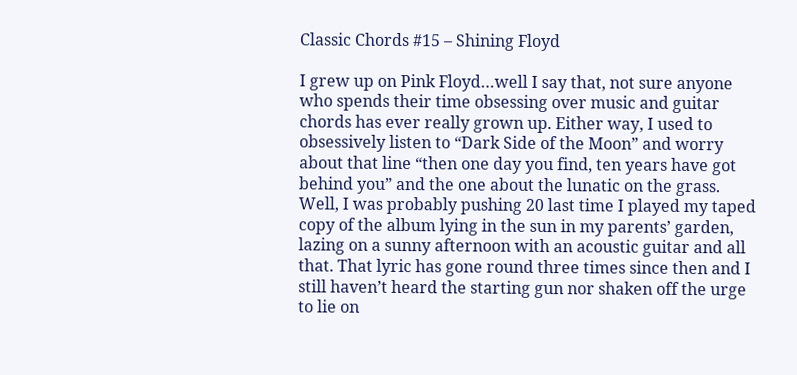Classic Chords #15 – Shining Floyd

I grew up on Pink Floyd…well I say that, not sure anyone who spends their time obsessing over music and guitar chords has ever really grown up. Either way, I used to obsessively listen to “Dark Side of the Moon” and worry about that line “then one day you find, ten years have got behind you” and the one about the lunatic on the grass. Well, I was probably pushing 20 last time I played my taped copy of the album lying in the sun in my parents’ garden, lazing on a sunny afternoon with an acoustic guitar and all that. That lyric has gone round three times since then and I still haven’t heard the starting gun nor shaken off the urge to lie on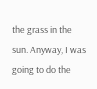the grass in the sun. Anyway, I was going to do the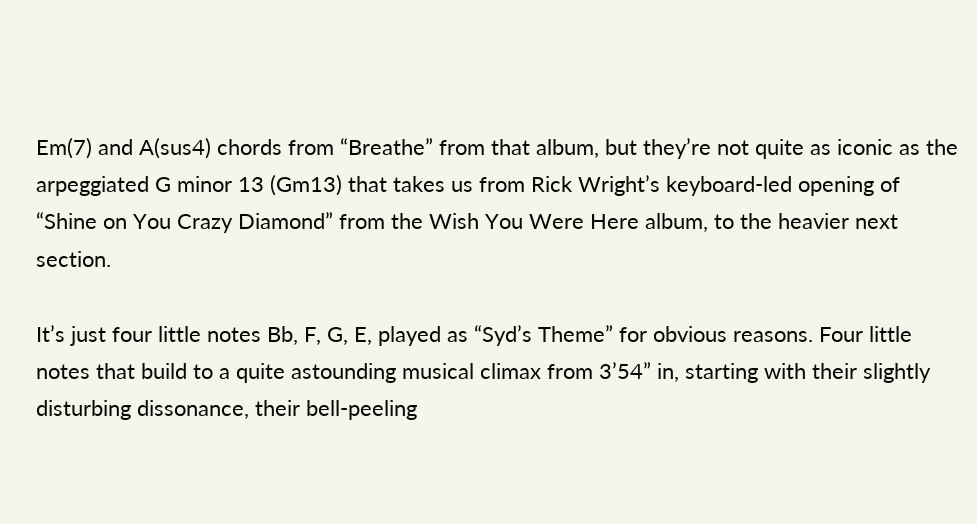Em(7) and A(sus4) chords from “Breathe” from that album, but they’re not quite as iconic as the arpeggiated G minor 13 (Gm13) that takes us from Rick Wright’s keyboard-led opening of “Shine on You Crazy Diamond” from the Wish You Were Here album, to the heavier next section.

It’s just four little notes Bb, F, G, E, played as “Syd’s Theme” for obvious reasons. Four little notes that build to a quite astounding musical climax from 3’54” in, starting with their slightly disturbing dissonance, their bell-peeling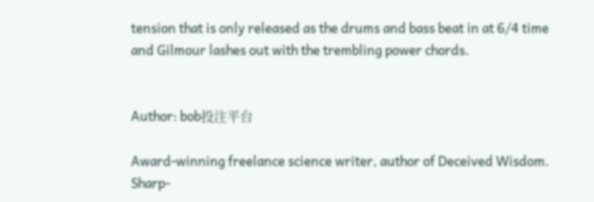tension that is only released as the drums and bass beat in at 6/4 time and Gilmour lashes out with the trembling power chords.


Author: bob投注平台

Award-winning freelance science writer, author of Deceived Wisdom. Sharp-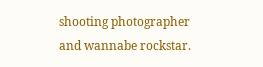shooting photographer and wannabe rockstar.